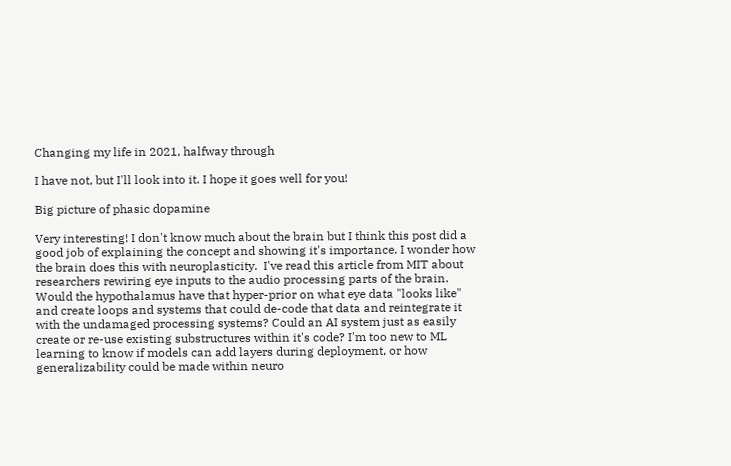Changing my life in 2021, halfway through

I have not, but I'll look into it. I hope it goes well for you!

Big picture of phasic dopamine

Very interesting! I don't know much about the brain but I think this post did a good job of explaining the concept and showing it's importance. I wonder how the brain does this with neuroplasticity.  I've read this article from MIT about researchers rewiring eye inputs to the audio processing parts of the brain. Would the hypothalamus have that hyper-prior on what eye data "looks like" and create loops and systems that could de-code that data and reintegrate it with the undamaged processing systems? Could an AI system just as easily create or re-use existing substructures within it's code? I'm too new to ML learning to know if models can add layers during deployment, or how generalizability could be made within neuro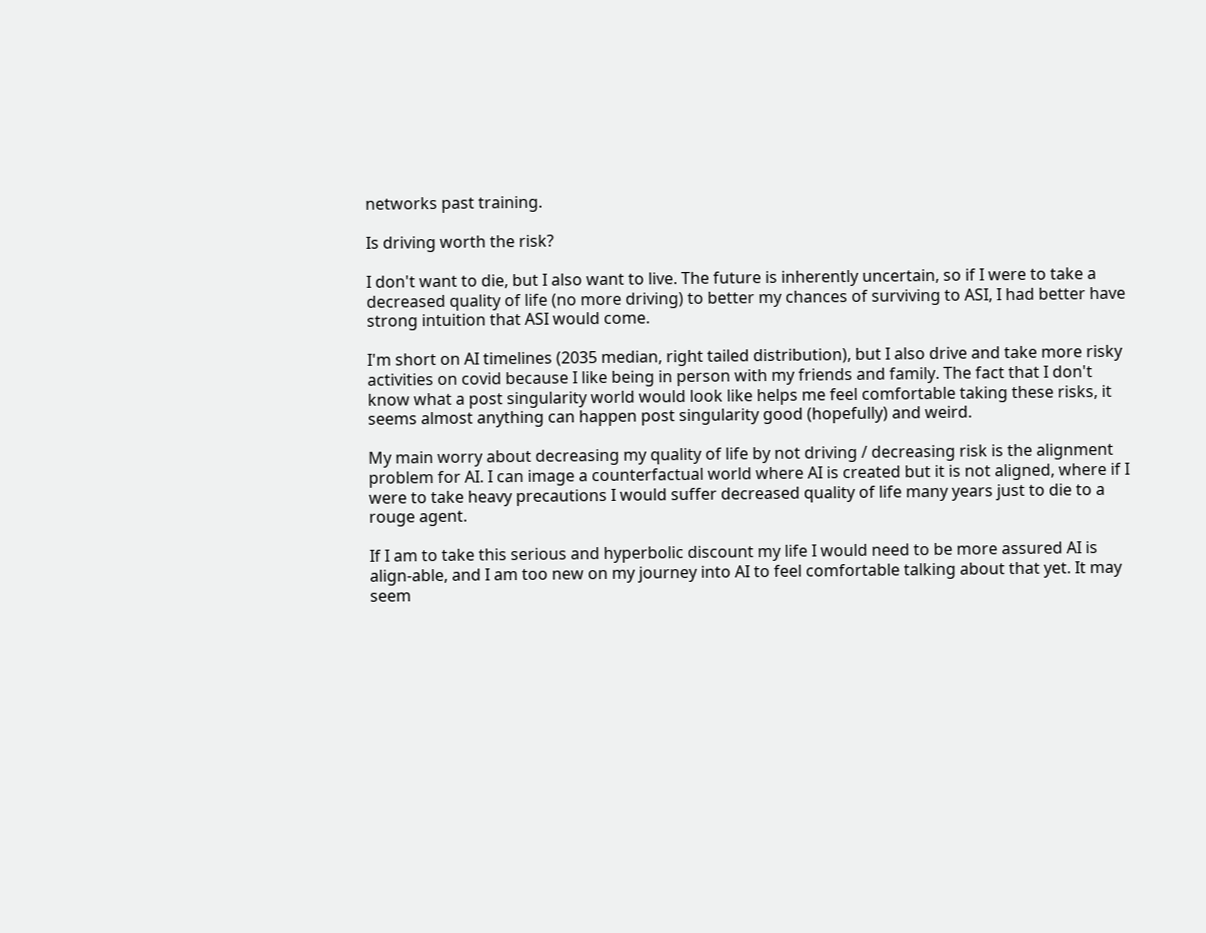networks past training.

Is driving worth the risk?

I don't want to die, but I also want to live. The future is inherently uncertain, so if I were to take a decreased quality of life (no more driving) to better my chances of surviving to ASI, I had better have strong intuition that ASI would come.

I'm short on AI timelines (2035 median, right tailed distribution), but I also drive and take more risky activities on covid because I like being in person with my friends and family. The fact that I don't know what a post singularity world would look like helps me feel comfortable taking these risks, it seems almost anything can happen post singularity good (hopefully) and weird.

My main worry about decreasing my quality of life by not driving / decreasing risk is the alignment problem for AI. I can image a counterfactual world where AI is created but it is not aligned, where if I were to take heavy precautions I would suffer decreased quality of life many years just to die to a rouge agent.

If I am to take this serious and hyperbolic discount my life I would need to be more assured AI is align-able, and I am too new on my journey into AI to feel comfortable talking about that yet. It may seem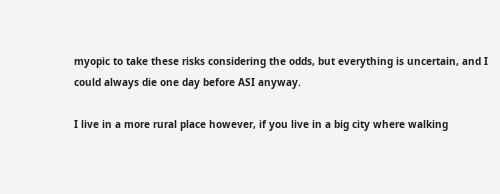myopic to take these risks considering the odds, but everything is uncertain, and I could always die one day before ASI anyway.

I live in a more rural place however, if you live in a big city where walking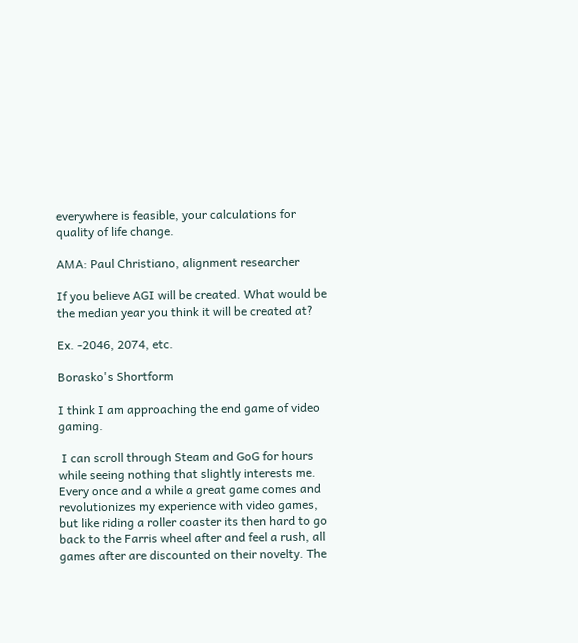everywhere is feasible, your calculations for quality of life change.

AMA: Paul Christiano, alignment researcher

If you believe AGI will be created. What would be the median year you think it will be created at?

Ex. -2046, 2074, etc.

Borasko's Shortform

I think I am approaching the end game of video gaming.

 I can scroll through Steam and GoG for hours while seeing nothing that slightly interests me. Every once and a while a great game comes and revolutionizes my experience with video games, but like riding a roller coaster its then hard to go back to the Farris wheel after and feel a rush, all games after are discounted on their novelty. The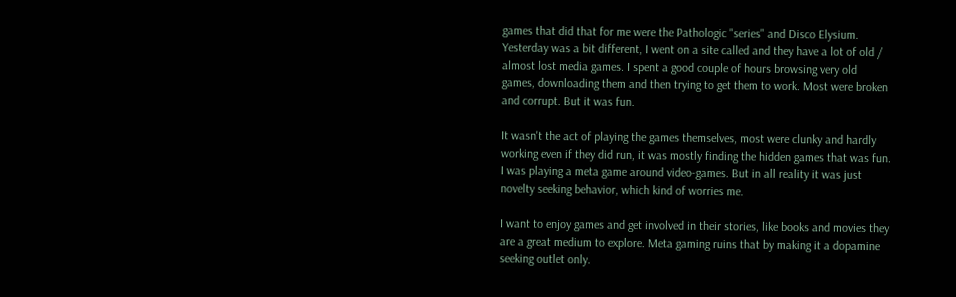games that did that for me were the Pathologic "series" and Disco Elysium.  Yesterday was a bit different, I went on a site called and they have a lot of old / almost lost media games. I spent a good couple of hours browsing very old games, downloading them and then trying to get them to work. Most were broken and corrupt. But it was fun.

It wasn't the act of playing the games themselves, most were clunky and hardly working even if they did run, it was mostly finding the hidden games that was fun. I was playing a meta game around video-games. But in all reality it was just novelty seeking behavior, which kind of worries me.

I want to enjoy games and get involved in their stories, like books and movies they are a great medium to explore. Meta gaming ruins that by making it a dopamine seeking outlet only.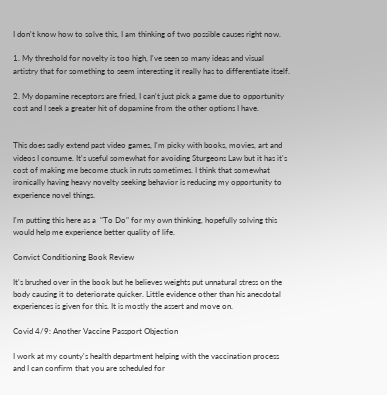I don't know how to solve this, I am thinking of two possible causes right now.

1. My threshold for novelty is too high, I've seen so many ideas and visual artistry that for something to seem interesting it really has to differentiate itself.

2. My dopamine receptors are fried, I can't just pick a game due to opportunity cost and I seek a greater hit of dopamine from the other options I have.


This does sadly extend past video games, I'm picky with books, movies, art and videos I consume. It's useful somewhat for avoiding Sturgeons Law but it has it's cost of making me become stuck in ruts sometimes. I think that somewhat ironically having heavy novelty seeking behavior is reducing my opportunity to experience novel things.

I'm putting this here as a  "To Do" for my own thinking, hopefully solving this would help me experience better quality of life.

Convict Conditioning Book Review

It's brushed over in the book but he believes weights put unnatural stress on the body causing it to deteriorate quicker. Little evidence other than his anecdotal experiences is given for this. It is mostly the assert and move on.

Covid 4/9: Another Vaccine Passport Objection

I work at my county's health department helping with the vaccination process and I can confirm that you are scheduled for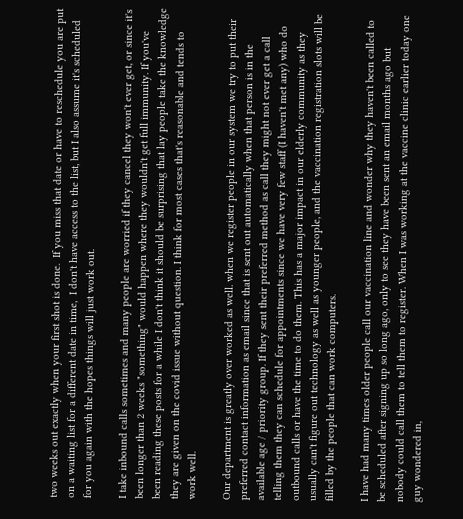two weeks out exactly when your first shot is done.  If you miss that date or have to reschedule you are put on a waiting list for a different date in time,  I don't have access to the list, but I also assume it's scheduled for you again with the hopes things will just work out.

I take inbound calls sometimes and many people are worried if they cancel they won't ever get, or since it's been longer than 2 weeks "something" would happen where they wouldn't get full immunity. If you've been reading these posts for a while I don't think it should be surprising that lay people take the knowledge they are given on the covid issue without question. I think for most cases that's reasonable and tends to work well.

Our department is greatly over worked as well. when we register people in our system we try to put their preferred contact information as email since that is sent out automatically when that person is in the available age / priority group. If they sent their preferred method as call they might not ever get a call telling them they can schedule for appointments since we have very few staff (I haven't met any) who do outbound calls or have the time to do them. This has a major impact in our elderly community as they usually can't figure out technology as well as younger people, and the vaccination registration slots will be filled by the people that can work computers.

I have had many times older people call our vaccination line and wonder why they haven't been called to be scheduled after signing up so long ago, only to see they have been sent an email months ago but nobody could call them to tell them to register. When I was working at the vaccine clinic earlier today one guy wondered in,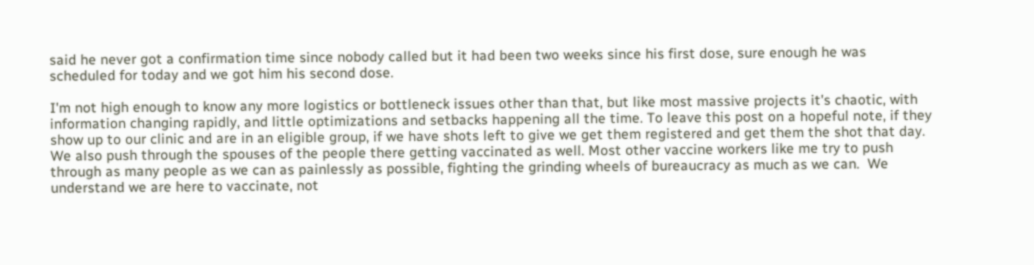said he never got a confirmation time since nobody called but it had been two weeks since his first dose, sure enough he was scheduled for today and we got him his second dose.

I'm not high enough to know any more logistics or bottleneck issues other than that, but like most massive projects it's chaotic, with information changing rapidly, and little optimizations and setbacks happening all the time. To leave this post on a hopeful note, if they show up to our clinic and are in an eligible group, if we have shots left to give we get them registered and get them the shot that day. We also push through the spouses of the people there getting vaccinated as well. Most other vaccine workers like me try to push through as many people as we can as painlessly as possible, fighting the grinding wheels of bureaucracy as much as we can.  We understand we are here to vaccinate, not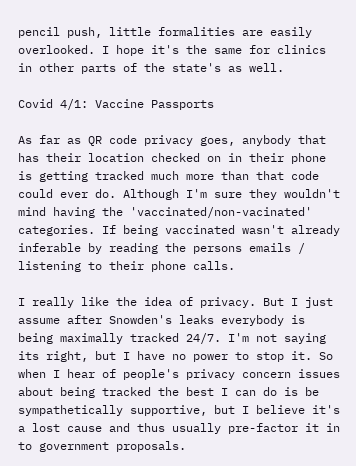pencil push, little formalities are easily overlooked. I hope it's the same for clinics in other parts of the state's as well.

Covid 4/1: Vaccine Passports

As far as QR code privacy goes, anybody that has their location checked on in their phone is getting tracked much more than that code could ever do. Although I'm sure they wouldn't mind having the 'vaccinated/non-vacinated' categories. If being vaccinated wasn't already inferable by reading the persons emails / listening to their phone calls.

I really like the idea of privacy. But I just assume after Snowden's leaks everybody is being maximally tracked 24/7. I'm not saying its right, but I have no power to stop it. So when I hear of people's privacy concern issues about being tracked the best I can do is be sympathetically supportive, but I believe it's a lost cause and thus usually pre-factor it in to government proposals.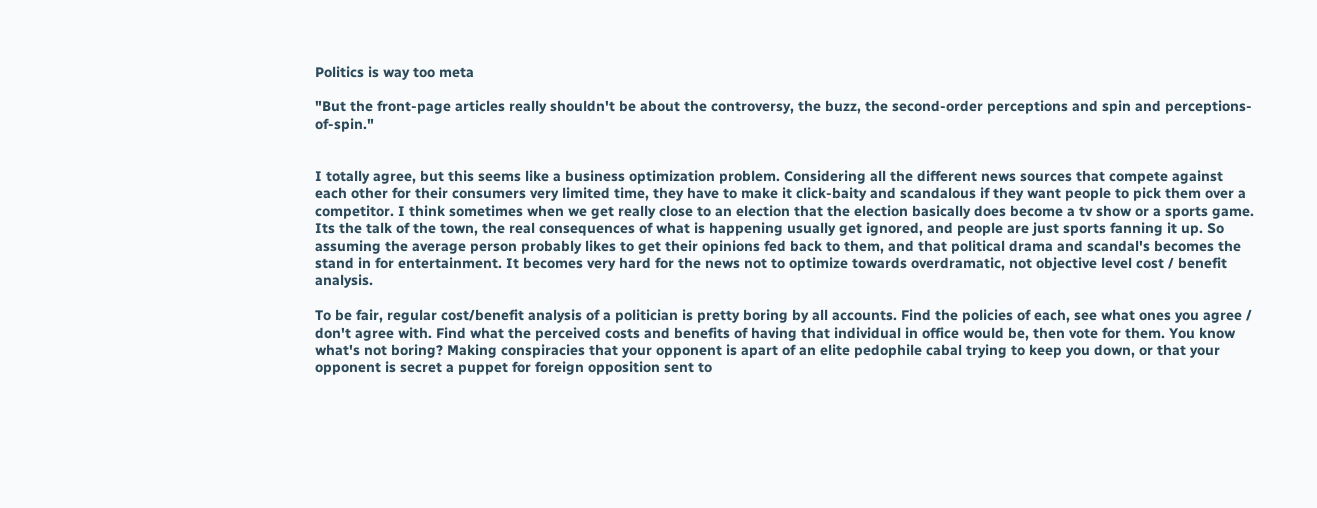Politics is way too meta

"But the front-page articles really shouldn't be about the controversy, the buzz, the second-order perceptions and spin and perceptions-of-spin."


I totally agree, but this seems like a business optimization problem. Considering all the different news sources that compete against each other for their consumers very limited time, they have to make it click-baity and scandalous if they want people to pick them over a competitor. I think sometimes when we get really close to an election that the election basically does become a tv show or a sports game. Its the talk of the town, the real consequences of what is happening usually get ignored, and people are just sports fanning it up. So assuming the average person probably likes to get their opinions fed back to them, and that political drama and scandal's becomes the stand in for entertainment. It becomes very hard for the news not to optimize towards overdramatic, not objective level cost / benefit analysis.

To be fair, regular cost/benefit analysis of a politician is pretty boring by all accounts. Find the policies of each, see what ones you agree / don't agree with. Find what the perceived costs and benefits of having that individual in office would be, then vote for them. You know what's not boring? Making conspiracies that your opponent is apart of an elite pedophile cabal trying to keep you down, or that your opponent is secret a puppet for foreign opposition sent to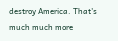destroy America. That's much much more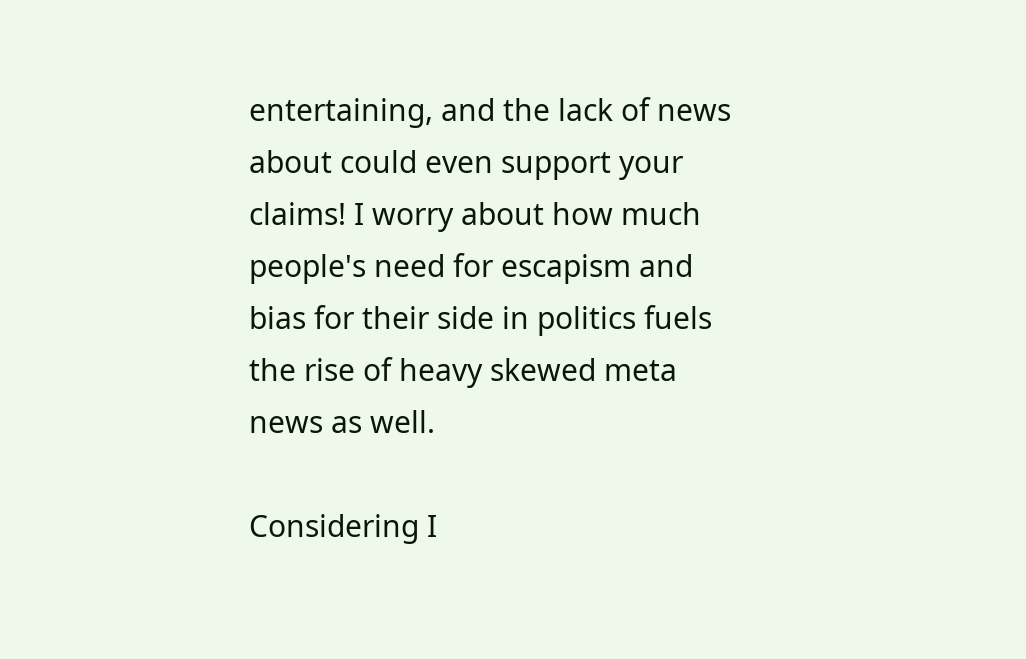entertaining, and the lack of news about could even support your claims! I worry about how much people's need for escapism and bias for their side in politics fuels the rise of heavy skewed meta news as well.

Considering I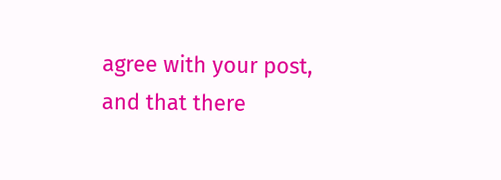agree with your post, and that there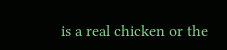is a real chicken or the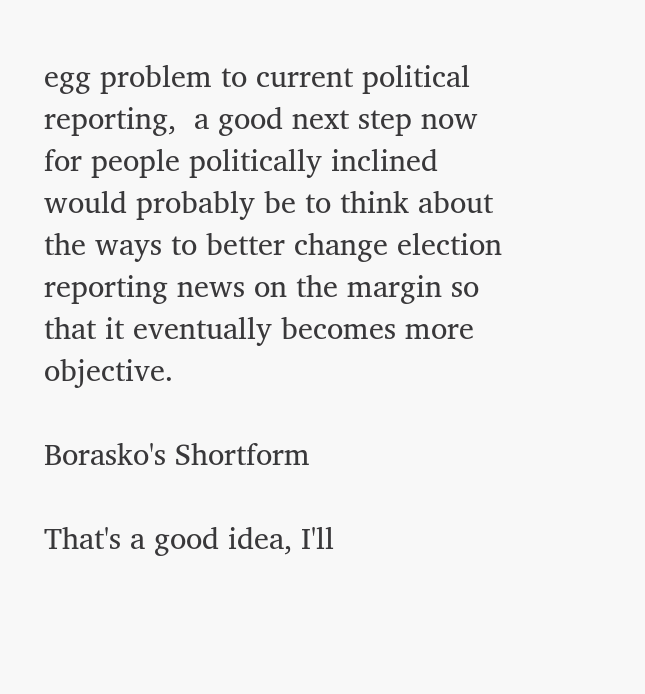egg problem to current political reporting,  a good next step now for people politically inclined would probably be to think about the ways to better change election reporting news on the margin so that it eventually becomes more objective.

Borasko's Shortform

That's a good idea, I'll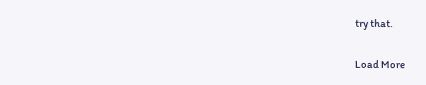try that.

Load More